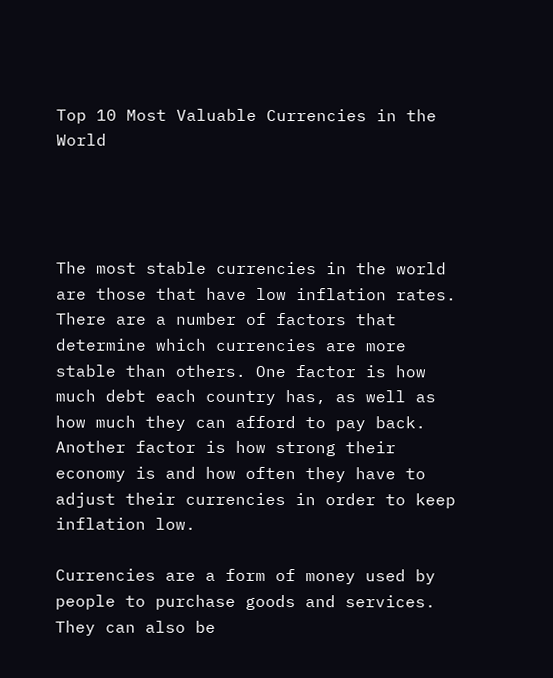Top 10 Most Valuable Currencies in the World




The most stable currencies in the world are those that have low inflation rates. There are a number of factors that determine which currencies are more stable than others. One factor is how much debt each country has, as well as how much they can afford to pay back. Another factor is how strong their economy is and how often they have to adjust their currencies in order to keep inflation low.

Currencies are a form of money used by people to purchase goods and services. They can also be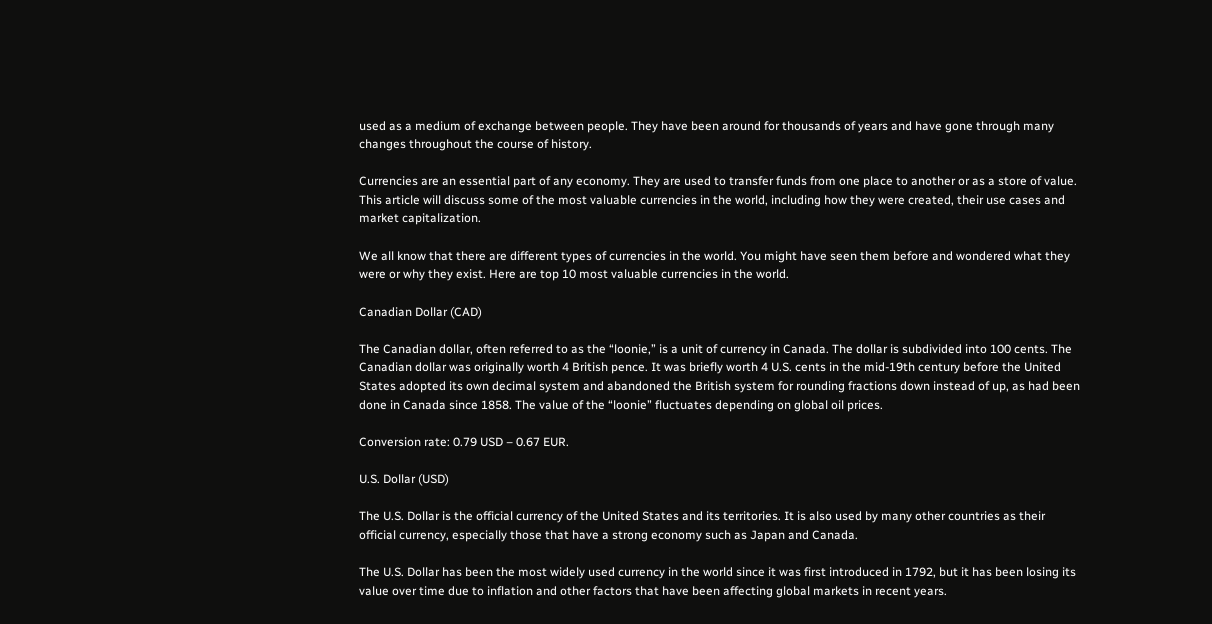used as a medium of exchange between people. They have been around for thousands of years and have gone through many changes throughout the course of history.

Currencies are an essential part of any economy. They are used to transfer funds from one place to another or as a store of value. This article will discuss some of the most valuable currencies in the world, including how they were created, their use cases and market capitalization.

We all know that there are different types of currencies in the world. You might have seen them before and wondered what they were or why they exist. Here are top 10 most valuable currencies in the world.

Canadian Dollar (CAD)

The Canadian dollar, often referred to as the “loonie,” is a unit of currency in Canada. The dollar is subdivided into 100 cents. The Canadian dollar was originally worth 4 British pence. It was briefly worth 4 U.S. cents in the mid-19th century before the United States adopted its own decimal system and abandoned the British system for rounding fractions down instead of up, as had been done in Canada since 1858. The value of the “loonie” fluctuates depending on global oil prices.

Conversion rate: 0.79 USD – 0.67 EUR.

U.S. Dollar (USD)

The U.S. Dollar is the official currency of the United States and its territories. It is also used by many other countries as their official currency, especially those that have a strong economy such as Japan and Canada.

The U.S. Dollar has been the most widely used currency in the world since it was first introduced in 1792, but it has been losing its value over time due to inflation and other factors that have been affecting global markets in recent years.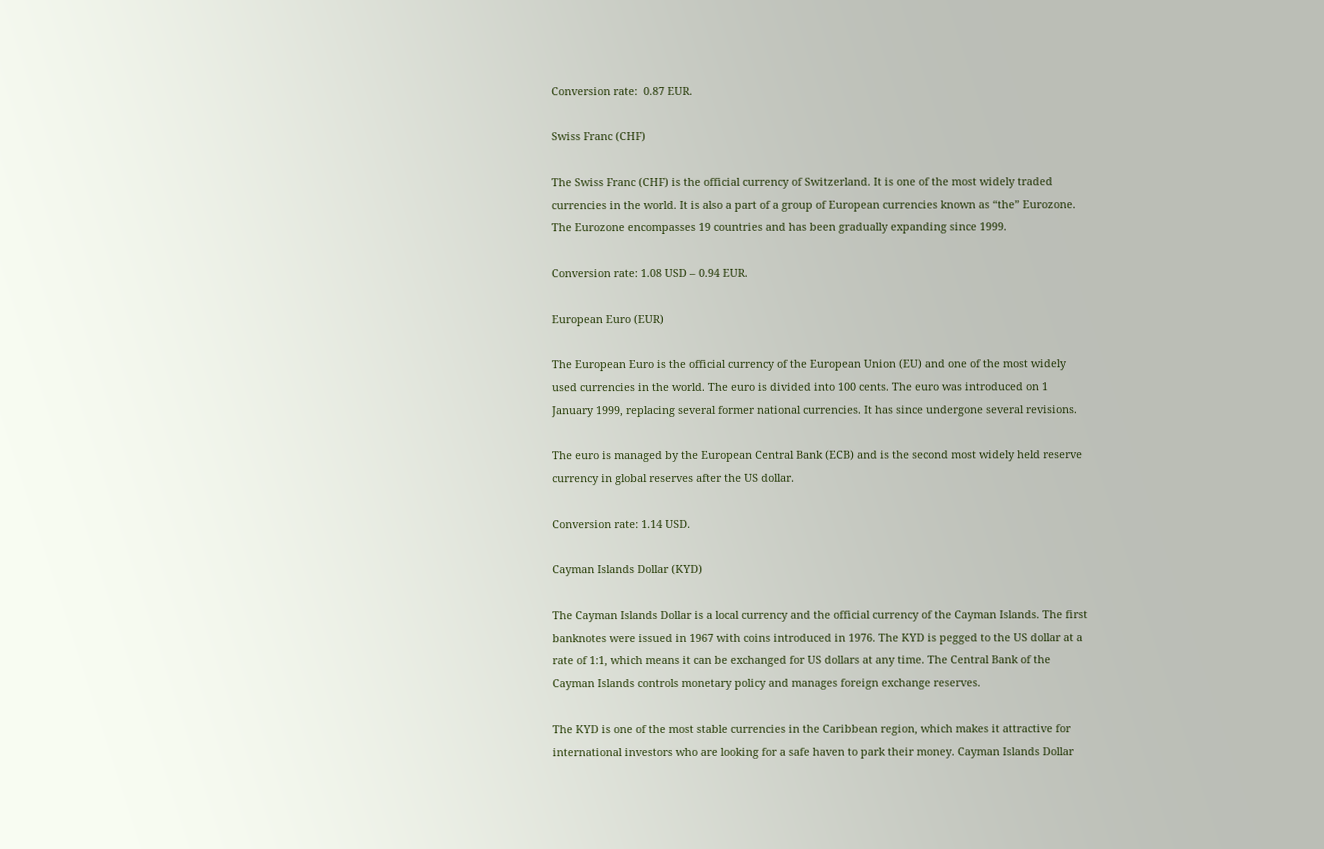Conversion rate:  0.87 EUR.

Swiss Franc (CHF)

The Swiss Franc (CHF) is the official currency of Switzerland. It is one of the most widely traded currencies in the world. It is also a part of a group of European currencies known as “the” Eurozone. The Eurozone encompasses 19 countries and has been gradually expanding since 1999.

Conversion rate: 1.08 USD – 0.94 EUR.

European Euro (EUR)

The European Euro is the official currency of the European Union (EU) and one of the most widely used currencies in the world. The euro is divided into 100 cents. The euro was introduced on 1 January 1999, replacing several former national currencies. It has since undergone several revisions.

The euro is managed by the European Central Bank (ECB) and is the second most widely held reserve currency in global reserves after the US dollar.

Conversion rate: 1.14 USD.

Cayman Islands Dollar (KYD)

The Cayman Islands Dollar is a local currency and the official currency of the Cayman Islands. The first banknotes were issued in 1967 with coins introduced in 1976. The KYD is pegged to the US dollar at a rate of 1:1, which means it can be exchanged for US dollars at any time. The Central Bank of the Cayman Islands controls monetary policy and manages foreign exchange reserves.

The KYD is one of the most stable currencies in the Caribbean region, which makes it attractive for international investors who are looking for a safe haven to park their money. Cayman Islands Dollar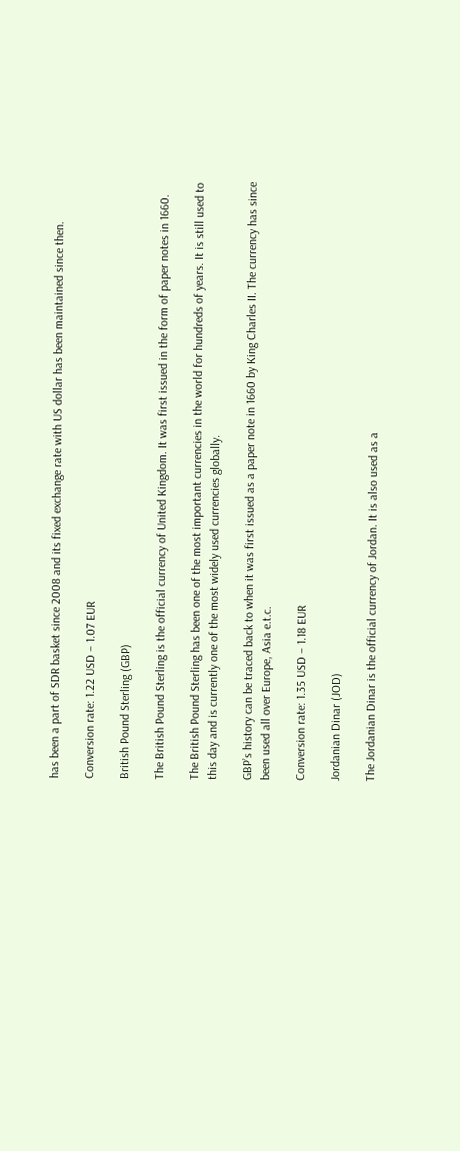has been a part of SDR basket since 2008 and its fixed exchange rate with US dollar has been maintained since then.

Conversion rate: 1.22 USD – 1.07 EUR

British Pound Sterling (GBP)

The British Pound Sterling is the official currency of United Kingdom. It was first issued in the form of paper notes in 1660.

The British Pound Sterling has been one of the most important currencies in the world for hundreds of years. It is still used to this day and is currently one of the most widely used currencies globally.

GBP’s history can be traced back to when it was first issued as a paper note in 1660 by King Charles II. The currency has since been used all over Europe, Asia e.t.c.

Conversion rate: 1.35 USD – 1.18 EUR

Jordanian Dinar (JOD)

The Jordanian Dinar is the official currency of Jordan. It is also used as a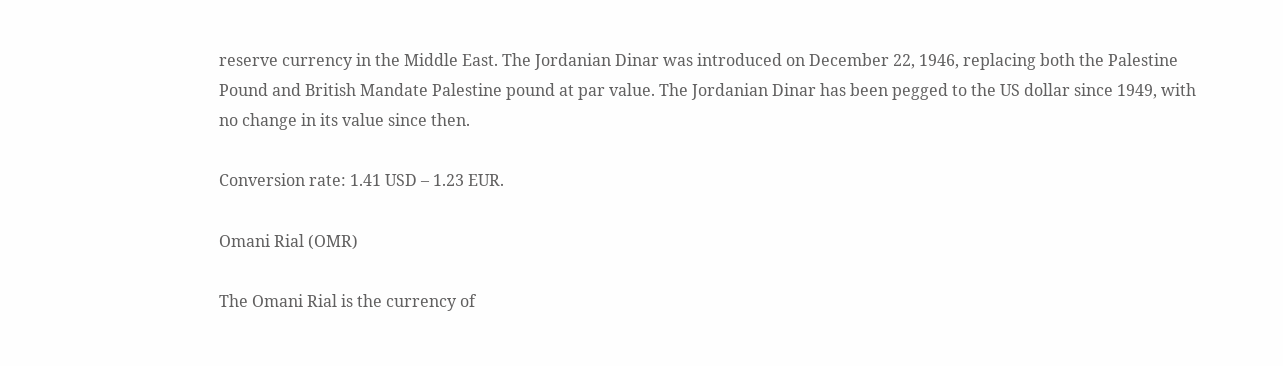reserve currency in the Middle East. The Jordanian Dinar was introduced on December 22, 1946, replacing both the Palestine Pound and British Mandate Palestine pound at par value. The Jordanian Dinar has been pegged to the US dollar since 1949, with no change in its value since then.

Conversion rate: 1.41 USD – 1.23 EUR.

Omani Rial (OMR)

The Omani Rial is the currency of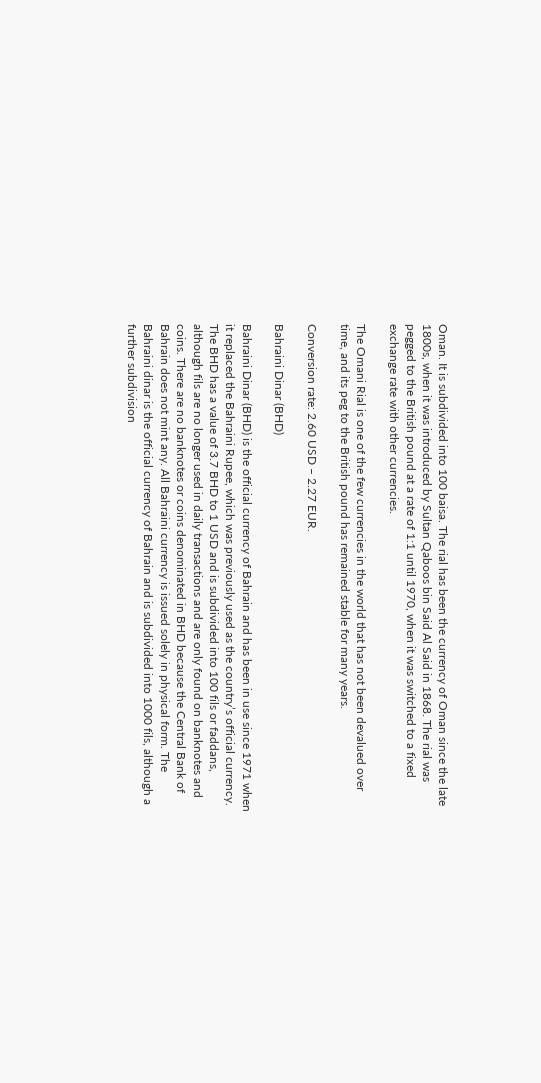Oman. It is subdivided into 100 baisa. The rial has been the currency of Oman since the late 1800s, when it was introduced by Sultan Qaboos bin Said Al Said in 1868. The rial was pegged to the British pound at a rate of 1:1 until 1970, when it was switched to a fixed exchange rate with other currencies.

The Omani Rial is one of the few currencies in the world that has not been devalued over time, and its peg to the British pound has remained stable for many years.

Conversion rate: 2.60 USD – 2.27 EUR.

Bahraini Dinar (BHD)

Bahraini Dinar (BHD) is the official currency of Bahrain and has been in use since 1971 when it replaced the Bahraini Rupee, which was previously used as the country’s official currency. The BHD has a value of 3.7 BHD to 1 USD and is subdivided into 100 fils or faddans, although fils are no longer used in daily transactions and are only found on banknotes and coins. There are no banknotes or coins denominated in BHD because the Central Bank of Bahrain does not mint any. All Bahraini currency is issued solely in physical form. The Bahraini dinar is the official currency of Bahrain and is subdivided into 1000 fils, although a further subdivision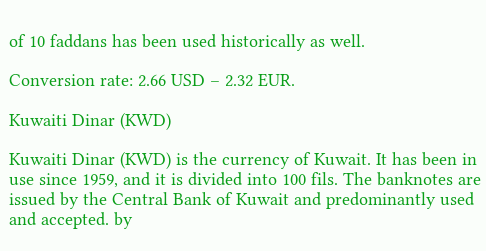of 10 faddans has been used historically as well.

Conversion rate: 2.66 USD – 2.32 EUR.

Kuwaiti Dinar (KWD)

Kuwaiti Dinar (KWD) is the currency of Kuwait. It has been in use since 1959, and it is divided into 100 fils. The banknotes are issued by the Central Bank of Kuwait and predominantly used and accepted. by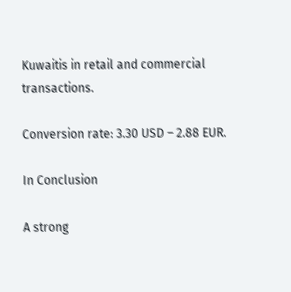Kuwaitis in retail and commercial transactions.

Conversion rate: 3.30 USD – 2.88 EUR.

In Conclusion

A strong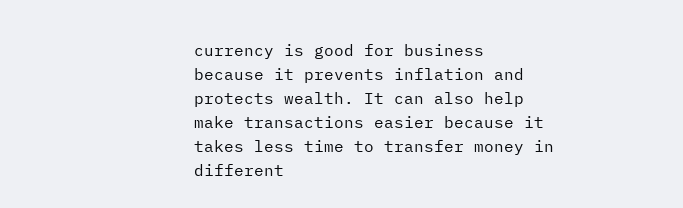currency is good for business because it prevents inflation and protects wealth. It can also help make transactions easier because it takes less time to transfer money in different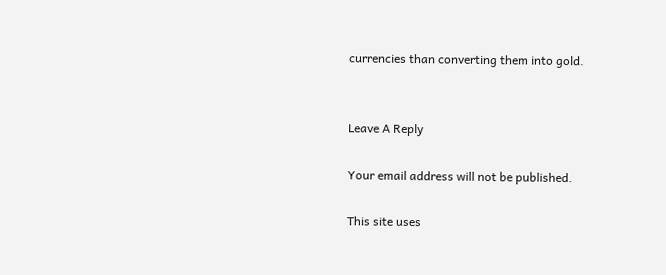currencies than converting them into gold.


Leave A Reply

Your email address will not be published.

This site uses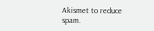Akismet to reduce spam.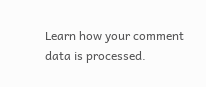Learn how your comment data is processed.